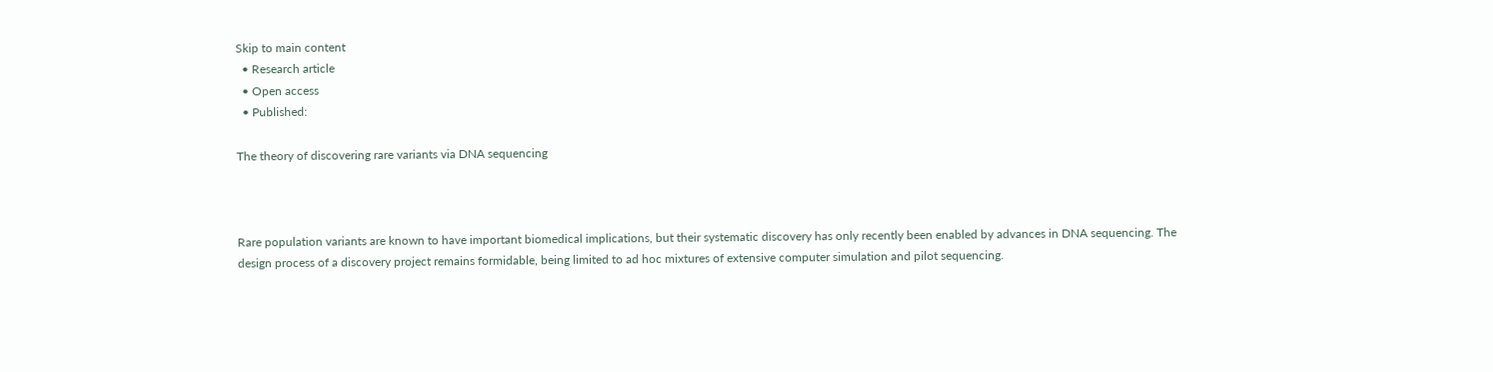Skip to main content
  • Research article
  • Open access
  • Published:

The theory of discovering rare variants via DNA sequencing



Rare population variants are known to have important biomedical implications, but their systematic discovery has only recently been enabled by advances in DNA sequencing. The design process of a discovery project remains formidable, being limited to ad hoc mixtures of extensive computer simulation and pilot sequencing.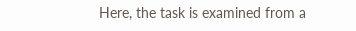Here, the task is examined from a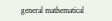general mathematical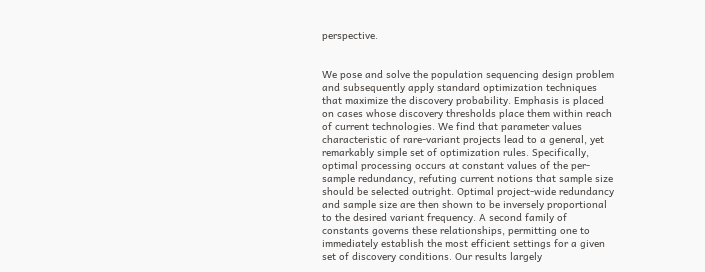perspective.


We pose and solve the population sequencing design problem and subsequently apply standard optimization techniques that maximize the discovery probability. Emphasis is placed on cases whose discovery thresholds place them within reach of current technologies. We find that parameter values characteristic of rare-variant projects lead to a general, yet remarkably simple set of optimization rules. Specifically, optimal processing occurs at constant values of the per-sample redundancy, refuting current notions that sample size should be selected outright. Optimal project-wide redundancy and sample size are then shown to be inversely proportional to the desired variant frequency. A second family of constants governs these relationships, permitting one to immediately establish the most efficient settings for a given set of discovery conditions. Our results largely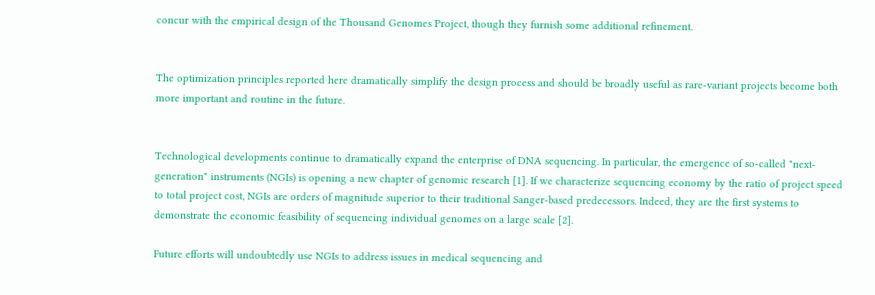concur with the empirical design of the Thousand Genomes Project, though they furnish some additional refinement.


The optimization principles reported here dramatically simplify the design process and should be broadly useful as rare-variant projects become both more important and routine in the future.


Technological developments continue to dramatically expand the enterprise of DNA sequencing. In particular, the emergence of so-called "next-generation" instruments (NGIs) is opening a new chapter of genomic research [1]. If we characterize sequencing economy by the ratio of project speed to total project cost, NGIs are orders of magnitude superior to their traditional Sanger-based predecessors. Indeed, they are the first systems to demonstrate the economic feasibility of sequencing individual genomes on a large scale [2].

Future efforts will undoubtedly use NGIs to address issues in medical sequencing and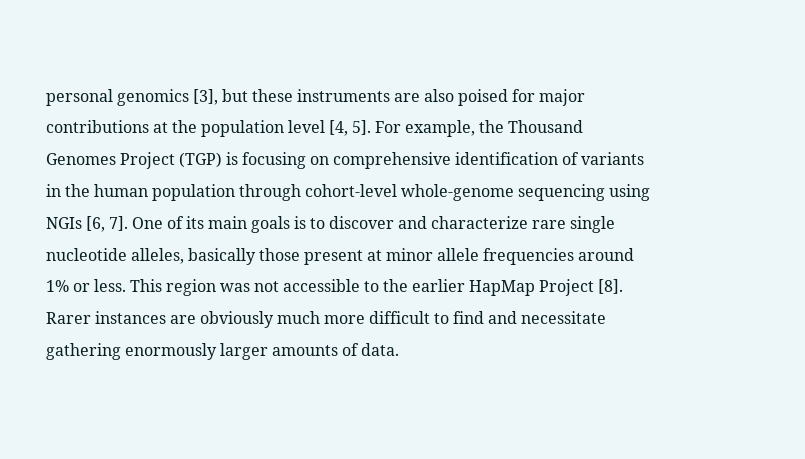personal genomics [3], but these instruments are also poised for major contributions at the population level [4, 5]. For example, the Thousand Genomes Project (TGP) is focusing on comprehensive identification of variants in the human population through cohort-level whole-genome sequencing using NGIs [6, 7]. One of its main goals is to discover and characterize rare single nucleotide alleles, basically those present at minor allele frequencies around 1% or less. This region was not accessible to the earlier HapMap Project [8]. Rarer instances are obviously much more difficult to find and necessitate gathering enormously larger amounts of data.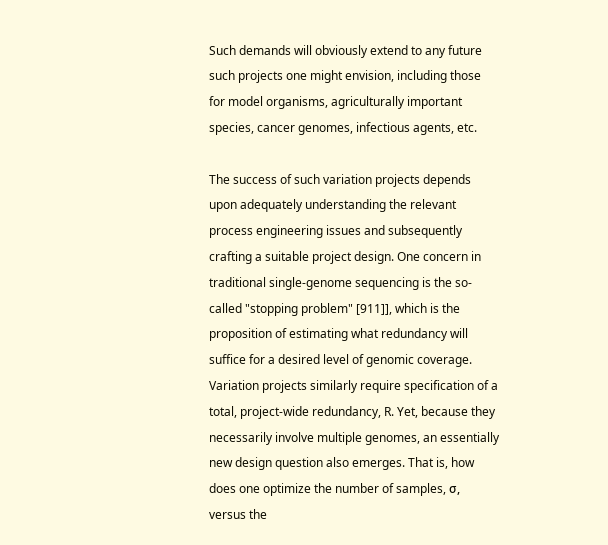Such demands will obviously extend to any future such projects one might envision, including those for model organisms, agriculturally important species, cancer genomes, infectious agents, etc.

The success of such variation projects depends upon adequately understanding the relevant process engineering issues and subsequently crafting a suitable project design. One concern in traditional single-genome sequencing is the so-called "stopping problem" [911]], which is the proposition of estimating what redundancy will suffice for a desired level of genomic coverage. Variation projects similarly require specification of a total, project-wide redundancy, R. Yet, because they necessarily involve multiple genomes, an essentially new design question also emerges. That is, how does one optimize the number of samples, σ, versus the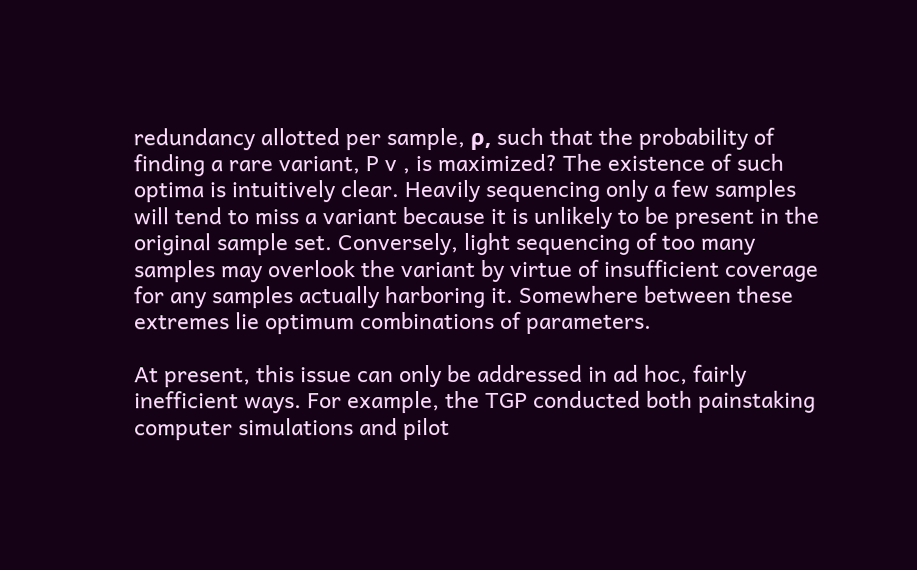redundancy allotted per sample, ρ, such that the probability of finding a rare variant, P v , is maximized? The existence of such optima is intuitively clear. Heavily sequencing only a few samples will tend to miss a variant because it is unlikely to be present in the original sample set. Conversely, light sequencing of too many samples may overlook the variant by virtue of insufficient coverage for any samples actually harboring it. Somewhere between these extremes lie optimum combinations of parameters.

At present, this issue can only be addressed in ad hoc, fairly inefficient ways. For example, the TGP conducted both painstaking computer simulations and pilot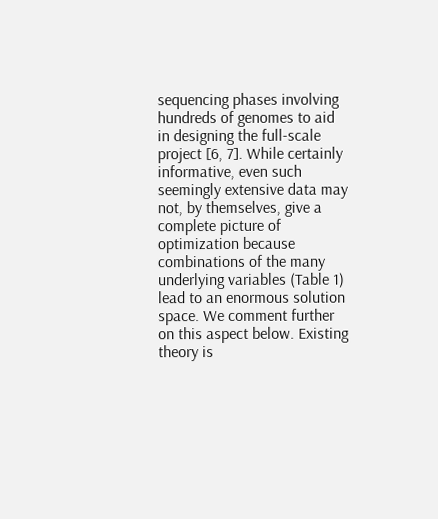sequencing phases involving hundreds of genomes to aid in designing the full-scale project [6, 7]. While certainly informative, even such seemingly extensive data may not, by themselves, give a complete picture of optimization because combinations of the many underlying variables (Table 1) lead to an enormous solution space. We comment further on this aspect below. Existing theory is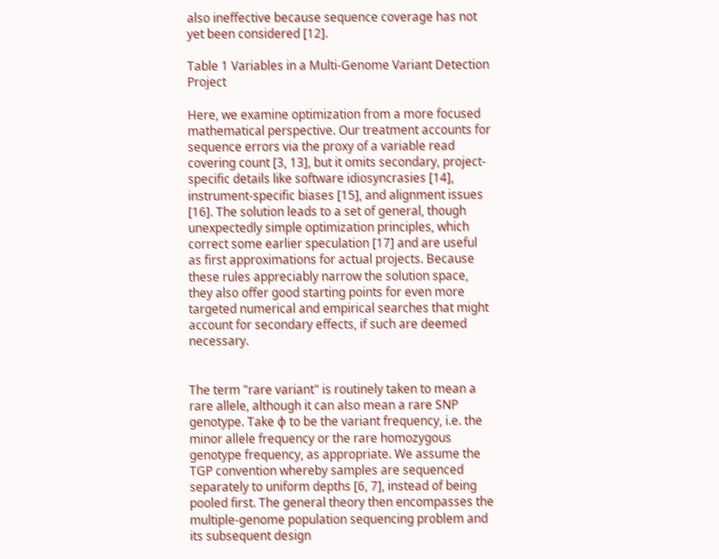also ineffective because sequence coverage has not yet been considered [12].

Table 1 Variables in a Multi-Genome Variant Detection Project

Here, we examine optimization from a more focused mathematical perspective. Our treatment accounts for sequence errors via the proxy of a variable read covering count [3, 13], but it omits secondary, project-specific details like software idiosyncrasies [14], instrument-specific biases [15], and alignment issues [16]. The solution leads to a set of general, though unexpectedly simple optimization principles, which correct some earlier speculation [17] and are useful as first approximations for actual projects. Because these rules appreciably narrow the solution space, they also offer good starting points for even more targeted numerical and empirical searches that might account for secondary effects, if such are deemed necessary.


The term "rare variant" is routinely taken to mean a rare allele, although it can also mean a rare SNP genotype. Take ϕ to be the variant frequency, i.e. the minor allele frequency or the rare homozygous genotype frequency, as appropriate. We assume the TGP convention whereby samples are sequenced separately to uniform depths [6, 7], instead of being pooled first. The general theory then encompasses the multiple-genome population sequencing problem and its subsequent design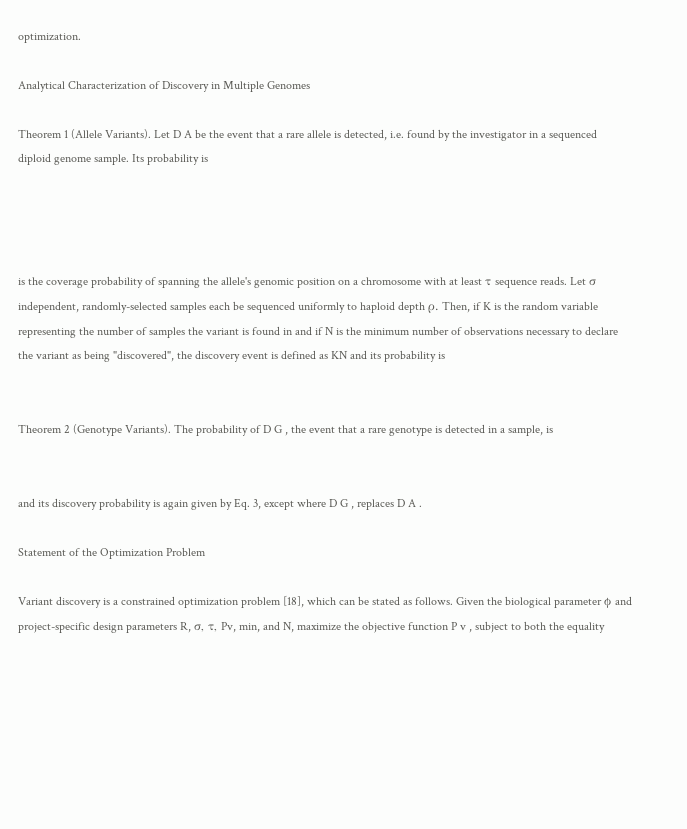optimization.

Analytical Characterization of Discovery in Multiple Genomes

Theorem 1 (Allele Variants). Let D A be the event that a rare allele is detected, i.e. found by the investigator in a sequenced diploid genome sample. Its probability is




is the coverage probability of spanning the allele's genomic position on a chromosome with at least τ sequence reads. Let σ independent, randomly-selected samples each be sequenced uniformly to haploid depth ρ. Then, if K is the random variable representing the number of samples the variant is found in and if N is the minimum number of observations necessary to declare the variant as being "discovered", the discovery event is defined as KN and its probability is


Theorem 2 (Genotype Variants). The probability of D G , the event that a rare genotype is detected in a sample, is


and its discovery probability is again given by Eq. 3, except where D G , replaces D A .

Statement of the Optimization Problem

Variant discovery is a constrained optimization problem [18], which can be stated as follows. Given the biological parameter ϕ and project-specific design parameters R, σ, τ, Pv, min, and N, maximize the objective function P v , subject to both the equality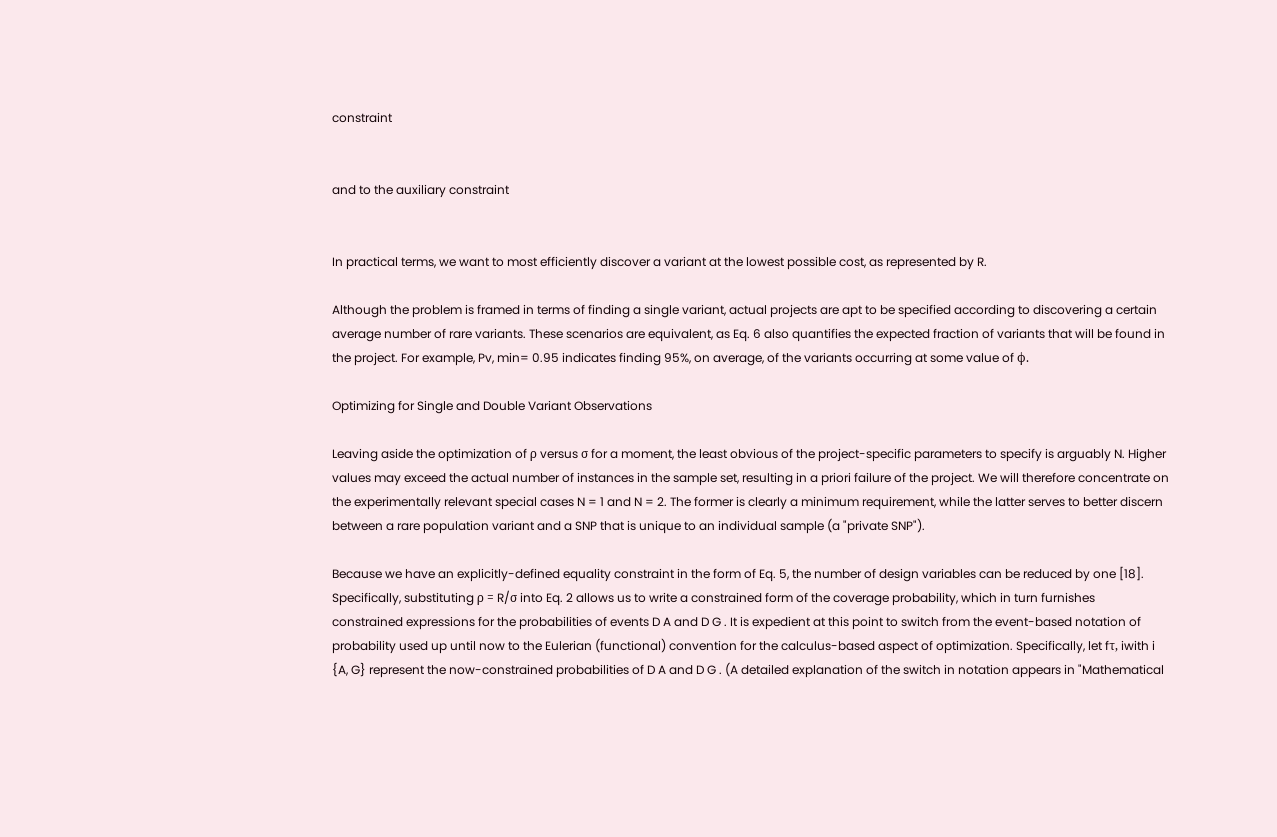constraint


and to the auxiliary constraint


In practical terms, we want to most efficiently discover a variant at the lowest possible cost, as represented by R.

Although the problem is framed in terms of finding a single variant, actual projects are apt to be specified according to discovering a certain average number of rare variants. These scenarios are equivalent, as Eq. 6 also quantifies the expected fraction of variants that will be found in the project. For example, Pv, min= 0.95 indicates finding 95%, on average, of the variants occurring at some value of ϕ.

Optimizing for Single and Double Variant Observations

Leaving aside the optimization of ρ versus σ for a moment, the least obvious of the project-specific parameters to specify is arguably N. Higher values may exceed the actual number of instances in the sample set, resulting in a priori failure of the project. We will therefore concentrate on the experimentally relevant special cases N = 1 and N = 2. The former is clearly a minimum requirement, while the latter serves to better discern between a rare population variant and a SNP that is unique to an individual sample (a "private SNP").

Because we have an explicitly-defined equality constraint in the form of Eq. 5, the number of design variables can be reduced by one [18]. Specifically, substituting ρ = R/σ into Eq. 2 allows us to write a constrained form of the coverage probability, which in turn furnishes constrained expressions for the probabilities of events D A and D G . It is expedient at this point to switch from the event-based notation of probability used up until now to the Eulerian (functional) convention for the calculus-based aspect of optimization. Specifically, let fτ, iwith i {A, G} represent the now-constrained probabilities of D A and D G . (A detailed explanation of the switch in notation appears in "Mathematical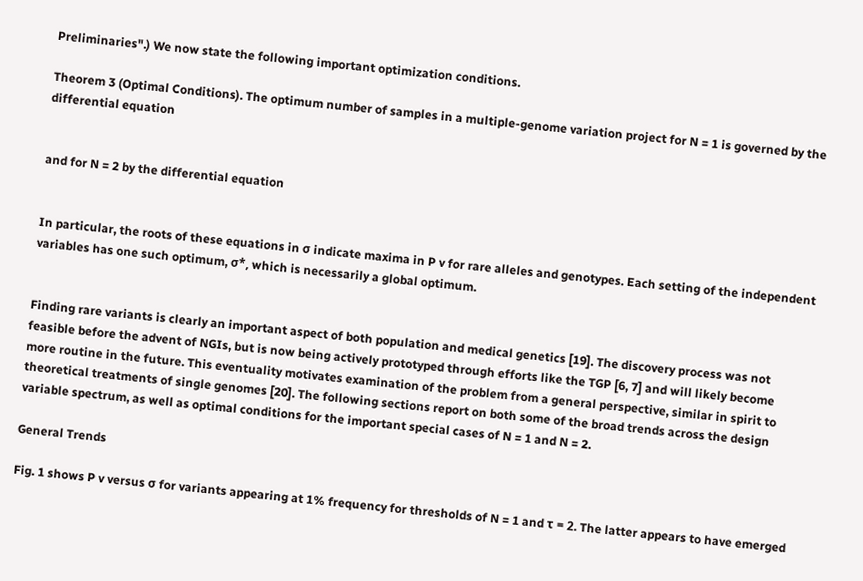Preliminaries".) We now state the following important optimization conditions.

Theorem 3 (Optimal Conditions). The optimum number of samples in a multiple-genome variation project for N = 1 is governed by the differential equation


and for N = 2 by the differential equation


In particular, the roots of these equations in σ indicate maxima in P v for rare alleles and genotypes. Each setting of the independent variables has one such optimum, σ*, which is necessarily a global optimum.


Finding rare variants is clearly an important aspect of both population and medical genetics [19]. The discovery process was not feasible before the advent of NGIs, but is now being actively prototyped through efforts like the TGP [6, 7] and will likely become more routine in the future. This eventuality motivates examination of the problem from a general perspective, similar in spirit to theoretical treatments of single genomes [20]. The following sections report on both some of the broad trends across the design variable spectrum, as well as optimal conditions for the important special cases of N = 1 and N = 2.

General Trends

Fig. 1 shows P v versus σ for variants appearing at 1% frequency for thresholds of N = 1 and τ = 2. The latter appears to have emerged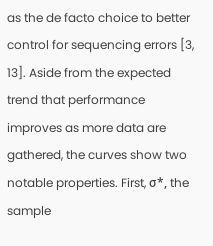as the de facto choice to better control for sequencing errors [3, 13]. Aside from the expected trend that performance improves as more data are gathered, the curves show two notable properties. First, σ*, the sample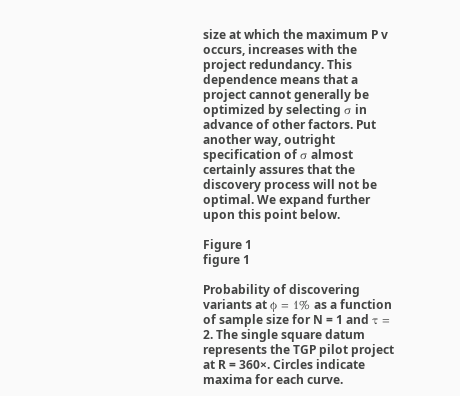size at which the maximum P v occurs, increases with the project redundancy. This dependence means that a project cannot generally be optimized by selecting σ in advance of other factors. Put another way, outright specification of σ almost certainly assures that the discovery process will not be optimal. We expand further upon this point below.

Figure 1
figure 1

Probability of discovering variants at ϕ = 1% as a function of sample size for N = 1 and τ = 2. The single square datum represents the TGP pilot project at R = 360×. Circles indicate maxima for each curve.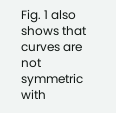Fig. 1 also shows that curves are not symmetric with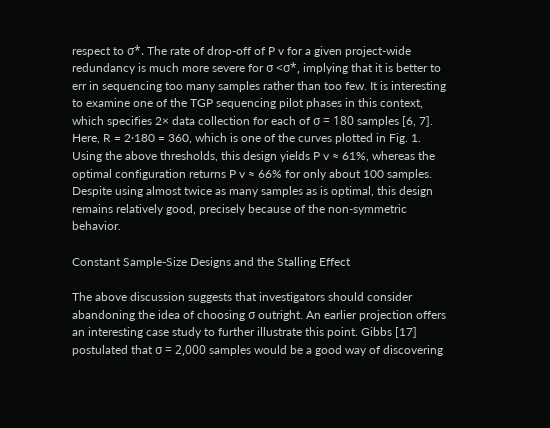respect to σ*. The rate of drop-off of P v for a given project-wide redundancy is much more severe for σ <σ*, implying that it is better to err in sequencing too many samples rather than too few. It is interesting to examine one of the TGP sequencing pilot phases in this context, which specifies 2× data collection for each of σ = 180 samples [6, 7]. Here, R = 2·180 = 360, which is one of the curves plotted in Fig. 1. Using the above thresholds, this design yields P v ≈ 61%, whereas the optimal configuration returns P v ≈ 66% for only about 100 samples. Despite using almost twice as many samples as is optimal, this design remains relatively good, precisely because of the non-symmetric behavior.

Constant Sample-Size Designs and the Stalling Effect

The above discussion suggests that investigators should consider abandoning the idea of choosing σ outright. An earlier projection offers an interesting case study to further illustrate this point. Gibbs [17] postulated that σ = 2,000 samples would be a good way of discovering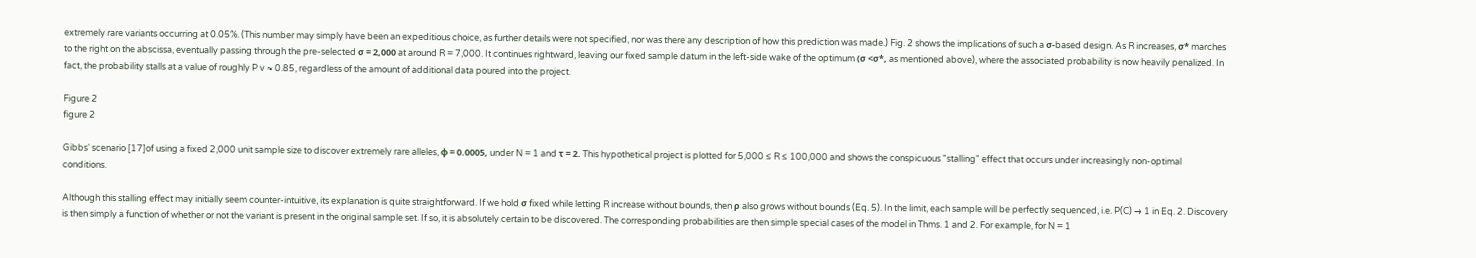extremely rare variants occurring at 0.05%. (This number may simply have been an expeditious choice, as further details were not specified, nor was there any description of how this prediction was made.) Fig. 2 shows the implications of such a σ-based design. As R increases, σ* marches to the right on the abscissa, eventually passing through the pre-selected σ = 2,000 at around R = 7,000. It continues rightward, leaving our fixed sample datum in the left-side wake of the optimum (σ <σ*, as mentioned above), where the associated probability is now heavily penalized. In fact, the probability stalls at a value of roughly P v ≈ 0.85, regardless of the amount of additional data poured into the project.

Figure 2
figure 2

Gibbs' scenario [17]of using a fixed 2,000 unit sample size to discover extremely rare alleles, ϕ = 0.0005, under N = 1 and τ = 2. This hypothetical project is plotted for 5,000 ≤ R ≤ 100,000 and shows the conspicuous "stalling" effect that occurs under increasingly non-optimal conditions.

Although this stalling effect may initially seem counter-intuitive, its explanation is quite straightforward. If we hold σ fixed while letting R increase without bounds, then ρ also grows without bounds (Eq. 5). In the limit, each sample will be perfectly sequenced, i.e. P(C) → 1 in Eq. 2. Discovery is then simply a function of whether or not the variant is present in the original sample set. If so, it is absolutely certain to be discovered. The corresponding probabilities are then simple special cases of the model in Thms. 1 and 2. For example, for N = 1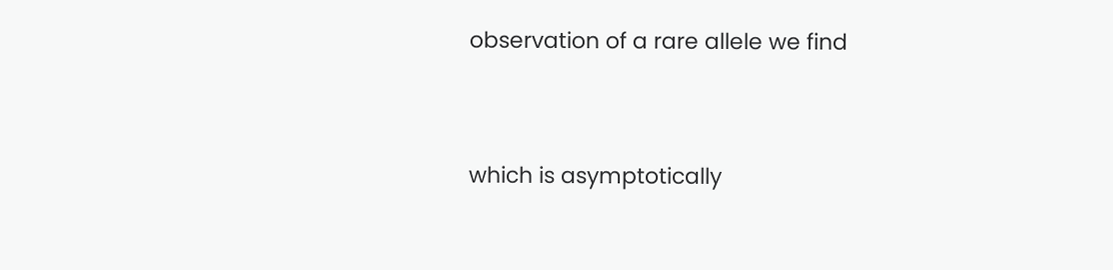observation of a rare allele we find


which is asymptotically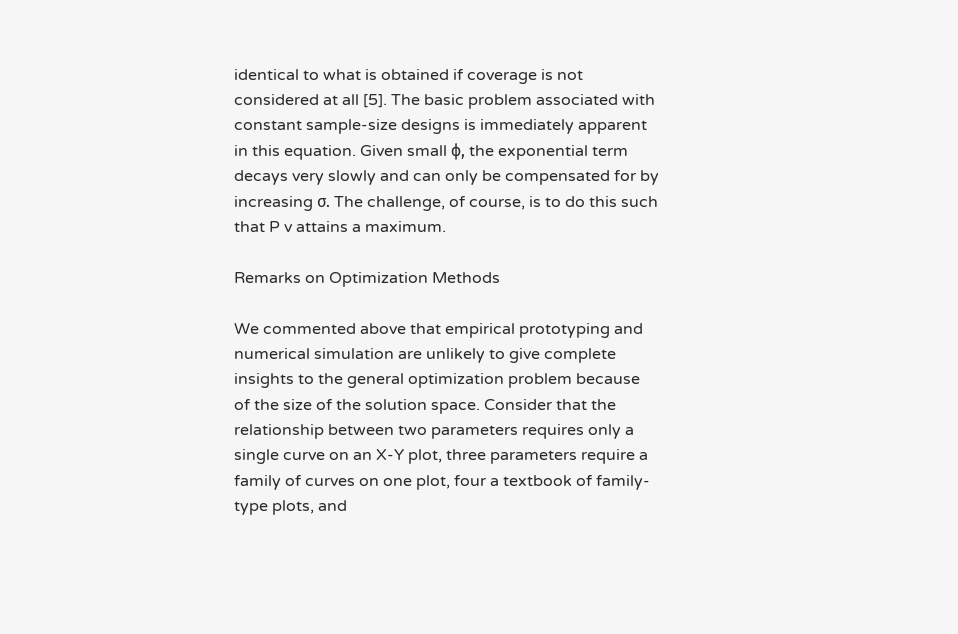identical to what is obtained if coverage is not considered at all [5]. The basic problem associated with constant sample-size designs is immediately apparent in this equation. Given small ϕ, the exponential term decays very slowly and can only be compensated for by increasing σ. The challenge, of course, is to do this such that P v attains a maximum.

Remarks on Optimization Methods

We commented above that empirical prototyping and numerical simulation are unlikely to give complete insights to the general optimization problem because of the size of the solution space. Consider that the relationship between two parameters requires only a single curve on an X-Y plot, three parameters require a family of curves on one plot, four a textbook of family-type plots, and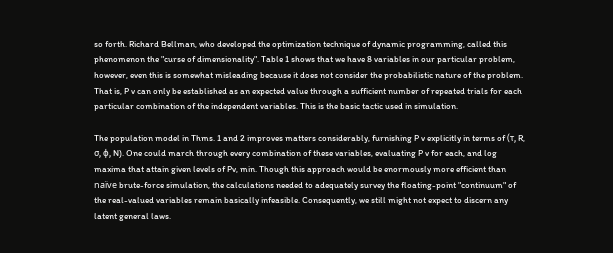so forth. Richard Bellman, who developed the optimization technique of dynamic programming, called this phenomenon the "curse of dimensionality". Table 1 shows that we have 8 variables in our particular problem, however, even this is somewhat misleading because it does not consider the probabilistic nature of the problem. That is, P v can only be established as an expected value through a sufficient number of repeated trials for each particular combination of the independent variables. This is the basic tactic used in simulation.

The population model in Thms. 1 and 2 improves matters considerably, furnishing P v explicitly in terms of (τ, R, σ, ϕ, N). One could march through every combination of these variables, evaluating P v for each, and log maxima that attain given levels of Pv, min. Though this approach would be enormously more efficient than naïve brute-force simulation, the calculations needed to adequately survey the floating-point "continuum" of the real-valued variables remain basically infeasible. Consequently, we still might not expect to discern any latent general laws.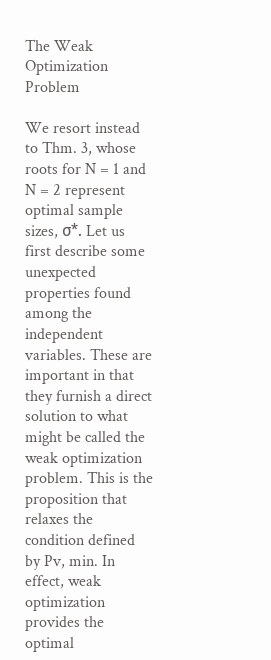The Weak Optimization Problem

We resort instead to Thm. 3, whose roots for N = 1 and N = 2 represent optimal sample sizes, σ*. Let us first describe some unexpected properties found among the independent variables. These are important in that they furnish a direct solution to what might be called the weak optimization problem. This is the proposition that relaxes the condition defined by Pv, min. In effect, weak optimization provides the optimal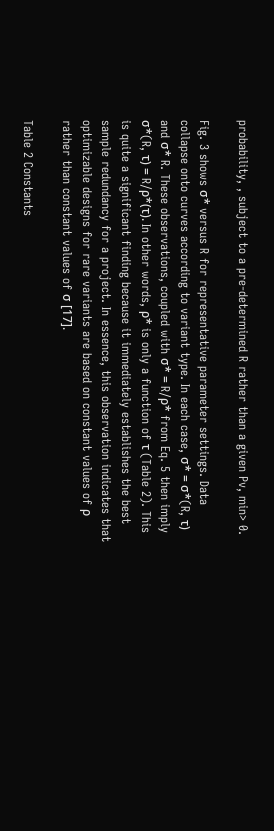probability, , subject to a pre-determined R rather than a given Pv, min> 0.

Fig. 3 shows σ* versus R for representative parameter settings. Data collapse onto curves according to variant type. In each case, σ* = σ*(R, τ) and σ* R. These observations, coupled with σ* = R/ρ* from Eq. 5 then imply σ*(R, τ) = R/ρ*(τ). In other words, ρ* is only a function of τ (Table 2). This is quite a significant finding because it immediately establishes the best sample redundancy for a project. In essence, this observation indicates that optimizable designs for rare variants are based on constant values of ρ rather than constant values of σ [17].

Table 2 Constants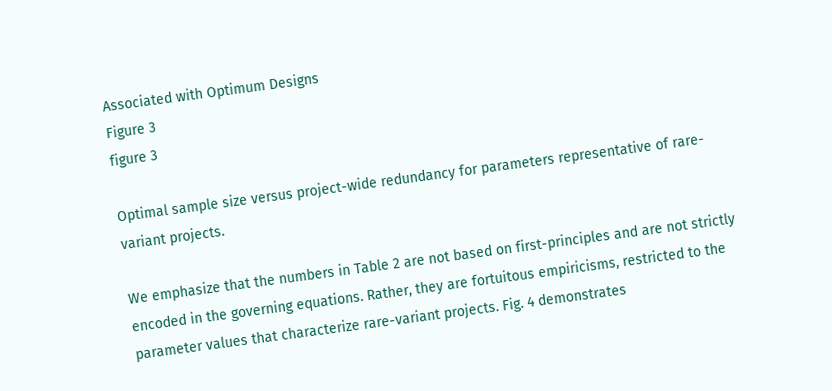Associated with Optimum Designs
Figure 3
figure 3

Optimal sample size versus project-wide redundancy for parameters representative of rare-variant projects.

We emphasize that the numbers in Table 2 are not based on first-principles and are not strictly encoded in the governing equations. Rather, they are fortuitous empiricisms, restricted to the parameter values that characterize rare-variant projects. Fig. 4 demonstrates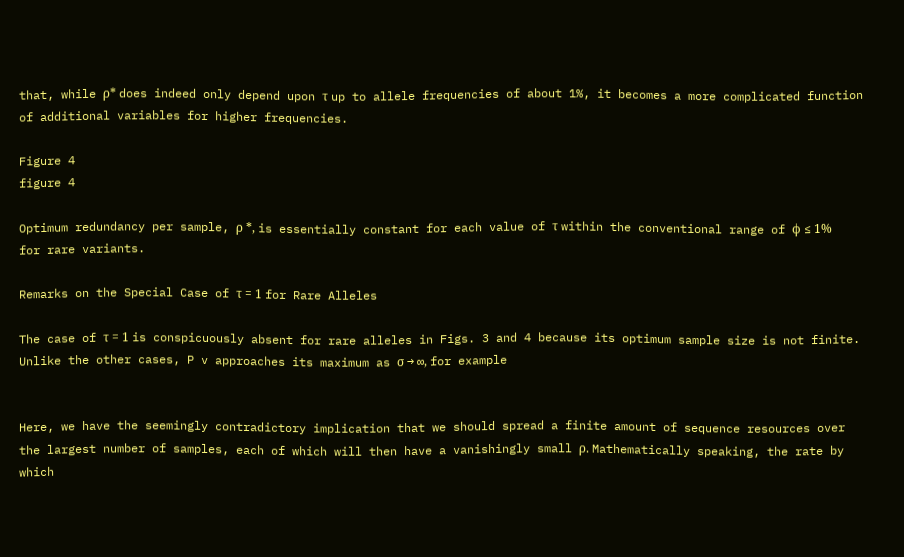that, while ρ* does indeed only depend upon τ up to allele frequencies of about 1%, it becomes a more complicated function of additional variables for higher frequencies.

Figure 4
figure 4

Optimum redundancy per sample, ρ *, is essentially constant for each value of τ within the conventional range of ϕ ≤ 1% for rare variants.

Remarks on the Special Case of τ = 1 for Rare Alleles

The case of τ = 1 is conspicuously absent for rare alleles in Figs. 3 and 4 because its optimum sample size is not finite. Unlike the other cases, P v approaches its maximum as σ → ∞, for example


Here, we have the seemingly contradictory implication that we should spread a finite amount of sequence resources over the largest number of samples, each of which will then have a vanishingly small ρ. Mathematically speaking, the rate by which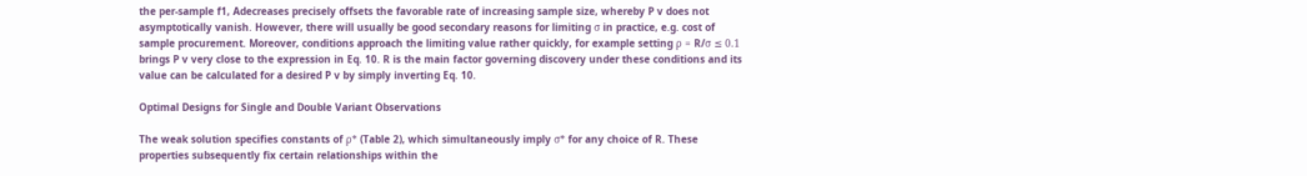the per-sample f1, Adecreases precisely offsets the favorable rate of increasing sample size, whereby P v does not asymptotically vanish. However, there will usually be good secondary reasons for limiting σ in practice, e.g. cost of sample procurement. Moreover, conditions approach the limiting value rather quickly, for example setting ρ = R/σ ≤ 0.1 brings P v very close to the expression in Eq. 10. R is the main factor governing discovery under these conditions and its value can be calculated for a desired P v by simply inverting Eq. 10.

Optimal Designs for Single and Double Variant Observations

The weak solution specifies constants of ρ* (Table 2), which simultaneously imply σ* for any choice of R. These properties subsequently fix certain relationships within the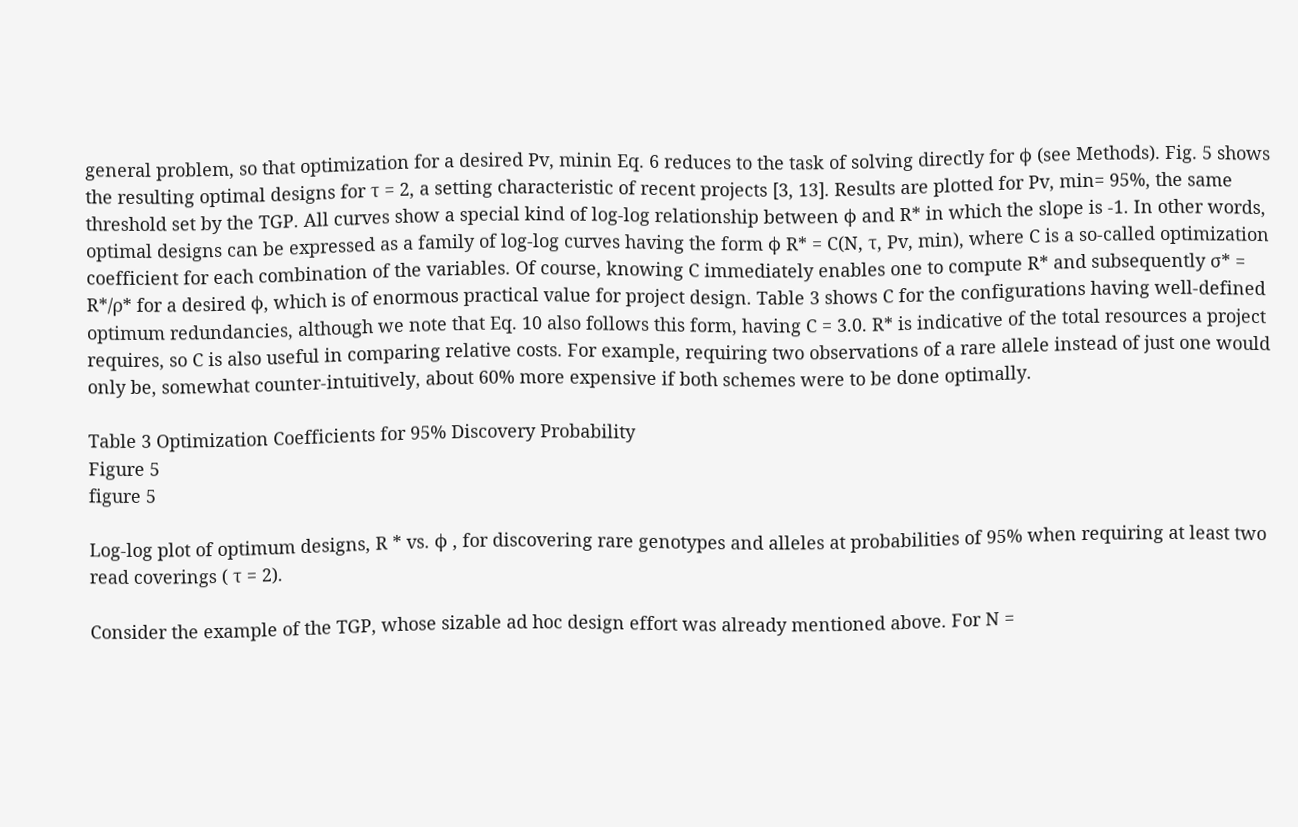general problem, so that optimization for a desired Pv, minin Eq. 6 reduces to the task of solving directly for ϕ (see Methods). Fig. 5 shows the resulting optimal designs for τ = 2, a setting characteristic of recent projects [3, 13]. Results are plotted for Pv, min= 95%, the same threshold set by the TGP. All curves show a special kind of log-log relationship between ϕ and R* in which the slope is -1. In other words, optimal designs can be expressed as a family of log-log curves having the form ϕ R* = C(N, τ, Pv, min), where C is a so-called optimization coefficient for each combination of the variables. Of course, knowing C immediately enables one to compute R* and subsequently σ* = R*/ρ* for a desired ϕ, which is of enormous practical value for project design. Table 3 shows C for the configurations having well-defined optimum redundancies, although we note that Eq. 10 also follows this form, having C = 3.0. R* is indicative of the total resources a project requires, so C is also useful in comparing relative costs. For example, requiring two observations of a rare allele instead of just one would only be, somewhat counter-intuitively, about 60% more expensive if both schemes were to be done optimally.

Table 3 Optimization Coefficients for 95% Discovery Probability
Figure 5
figure 5

Log-log plot of optimum designs, R * vs. ϕ , for discovering rare genotypes and alleles at probabilities of 95% when requiring at least two read coverings ( τ = 2).

Consider the example of the TGP, whose sizable ad hoc design effort was already mentioned above. For N =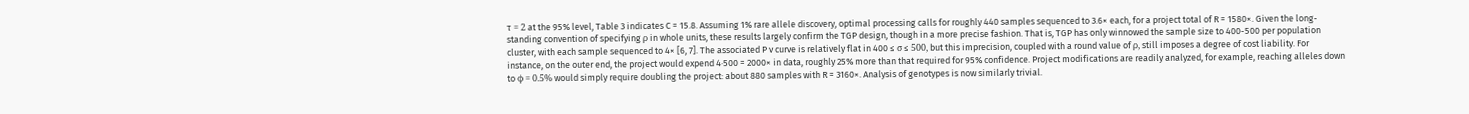τ = 2 at the 95% level, Table 3 indicates C = 15.8. Assuming 1% rare allele discovery, optimal processing calls for roughly 440 samples sequenced to 3.6× each, for a project total of R = 1580×. Given the long-standing convention of specifying ρ in whole units, these results largely confirm the TGP design, though in a more precise fashion. That is, TGP has only winnowed the sample size to 400-500 per population cluster, with each sample sequenced to 4× [6, 7]. The associated P v curve is relatively flat in 400 ≤ σ ≤ 500, but this imprecision, coupled with a round value of ρ, still imposes a degree of cost liability. For instance, on the outer end, the project would expend 4·500 = 2000× in data, roughly 25% more than that required for 95% confidence. Project modifications are readily analyzed, for example, reaching alleles down to ϕ = 0.5% would simply require doubling the project: about 880 samples with R = 3160×. Analysis of genotypes is now similarly trivial.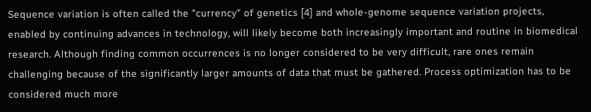Sequence variation is often called the "currency" of genetics [4] and whole-genome sequence variation projects, enabled by continuing advances in technology, will likely become both increasingly important and routine in biomedical research. Although finding common occurrences is no longer considered to be very difficult, rare ones remain challenging because of the significantly larger amounts of data that must be gathered. Process optimization has to be considered much more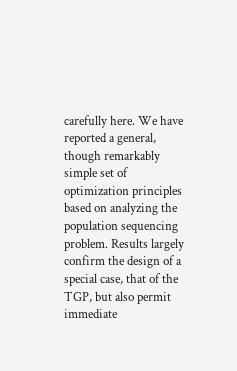carefully here. We have reported a general, though remarkably simple set of optimization principles based on analyzing the population sequencing problem. Results largely confirm the design of a special case, that of the TGP, but also permit immediate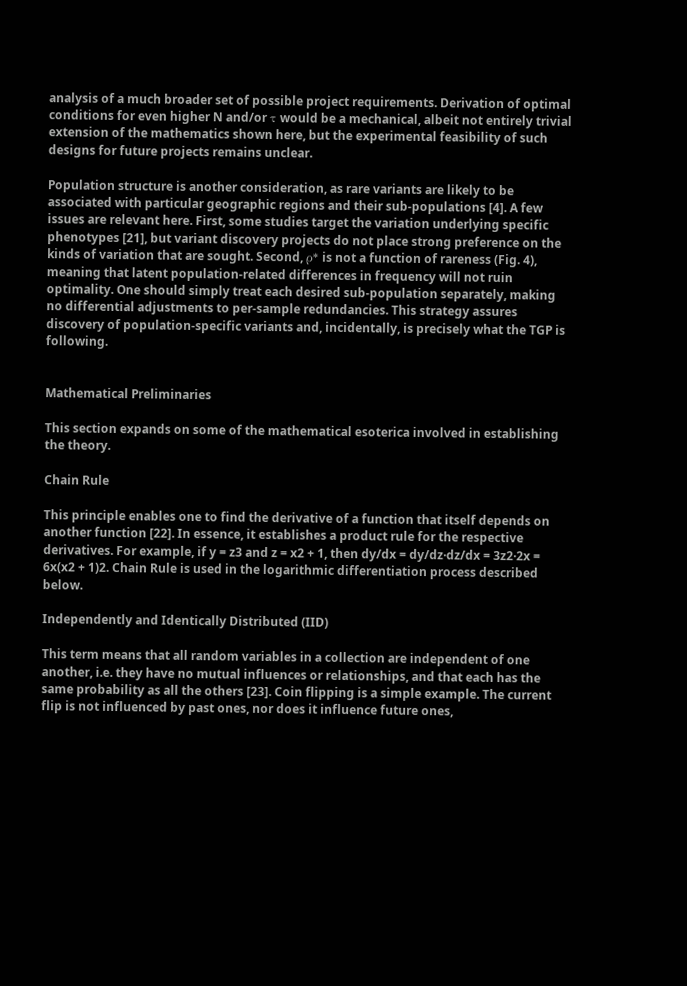analysis of a much broader set of possible project requirements. Derivation of optimal conditions for even higher N and/or τ would be a mechanical, albeit not entirely trivial extension of the mathematics shown here, but the experimental feasibility of such designs for future projects remains unclear.

Population structure is another consideration, as rare variants are likely to be associated with particular geographic regions and their sub-populations [4]. A few issues are relevant here. First, some studies target the variation underlying specific phenotypes [21], but variant discovery projects do not place strong preference on the kinds of variation that are sought. Second, ρ* is not a function of rareness (Fig. 4), meaning that latent population-related differences in frequency will not ruin optimality. One should simply treat each desired sub-population separately, making no differential adjustments to per-sample redundancies. This strategy assures discovery of population-specific variants and, incidentally, is precisely what the TGP is following.


Mathematical Preliminaries

This section expands on some of the mathematical esoterica involved in establishing the theory.

Chain Rule

This principle enables one to find the derivative of a function that itself depends on another function [22]. In essence, it establishes a product rule for the respective derivatives. For example, if y = z3 and z = x2 + 1, then dy/dx = dy/dz·dz/dx = 3z2·2x = 6x(x2 + 1)2. Chain Rule is used in the logarithmic differentiation process described below.

Independently and Identically Distributed (IID)

This term means that all random variables in a collection are independent of one another, i.e. they have no mutual influences or relationships, and that each has the same probability as all the others [23]. Coin flipping is a simple example. The current flip is not influenced by past ones, nor does it influence future ones,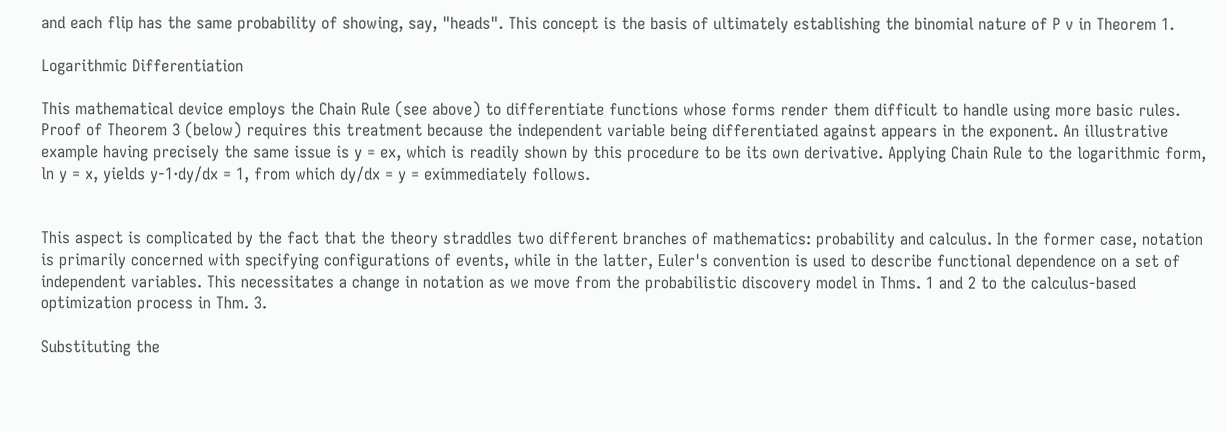and each flip has the same probability of showing, say, "heads". This concept is the basis of ultimately establishing the binomial nature of P v in Theorem 1.

Logarithmic Differentiation

This mathematical device employs the Chain Rule (see above) to differentiate functions whose forms render them difficult to handle using more basic rules. Proof of Theorem 3 (below) requires this treatment because the independent variable being differentiated against appears in the exponent. An illustrative example having precisely the same issue is y = ex, which is readily shown by this procedure to be its own derivative. Applying Chain Rule to the logarithmic form, ln y = x, yields y-1·dy/dx = 1, from which dy/dx = y = eximmediately follows.


This aspect is complicated by the fact that the theory straddles two different branches of mathematics: probability and calculus. In the former case, notation is primarily concerned with specifying configurations of events, while in the latter, Euler's convention is used to describe functional dependence on a set of independent variables. This necessitates a change in notation as we move from the probabilistic discovery model in Thms. 1 and 2 to the calculus-based optimization process in Thm. 3.

Substituting the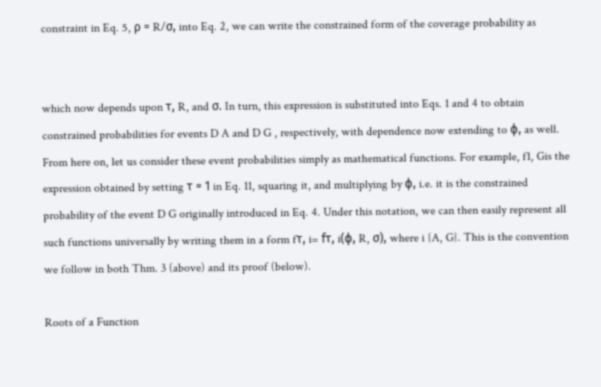constraint in Eq. 5, ρ = R/σ, into Eq. 2, we can write the constrained form of the coverage probability as


which now depends upon τ, R, and σ. In turn, this expression is substituted into Eqs. 1 and 4 to obtain constrained probabilities for events D A and D G , respectively, with dependence now extending to ϕ, as well. From here on, let us consider these event probabilities simply as mathematical functions. For example, f1, Gis the expression obtained by setting τ = 1 in Eq. 11, squaring it, and multiplying by ϕ, i.e. it is the constrained probability of the event D G originally introduced in Eq. 4. Under this notation, we can then easily represent all such functions universally by writing them in a form fτ, i= fτ, i(ϕ, R, σ), where i {A, G}. This is the convention we follow in both Thm. 3 (above) and its proof (below).

Roots of a Function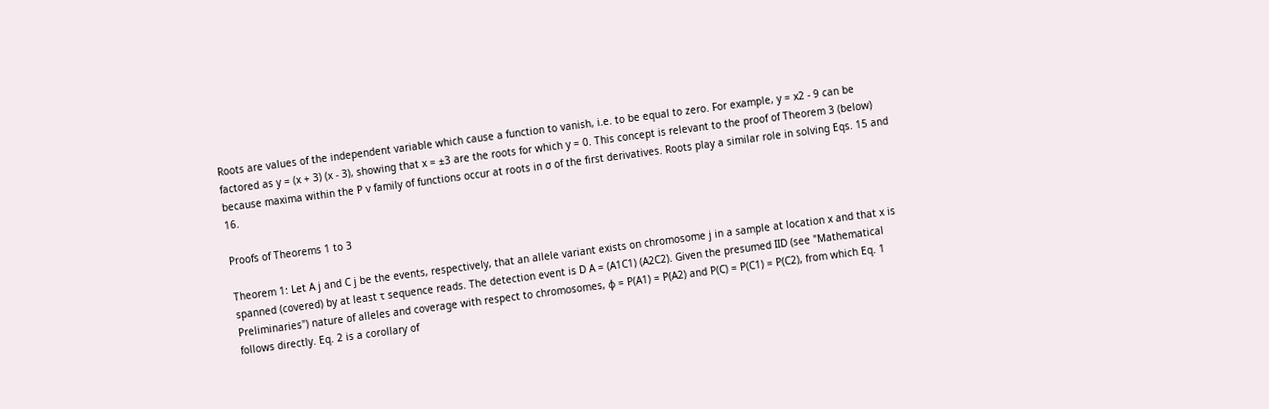Roots are values of the independent variable which cause a function to vanish, i.e. to be equal to zero. For example, y = x2 - 9 can be factored as y = (x + 3) (x - 3), showing that x = ±3 are the roots for which y = 0. This concept is relevant to the proof of Theorem 3 (below) because maxima within the P v family of functions occur at roots in σ of the first derivatives. Roots play a similar role in solving Eqs. 15 and 16.

Proofs of Theorems 1 to 3

Theorem 1: Let A j and C j be the events, respectively, that an allele variant exists on chromosome j in a sample at location x and that x is spanned (covered) by at least τ sequence reads. The detection event is D A = (A1C1) (A2C2). Given the presumed IID (see "Mathematical Preliminaries") nature of alleles and coverage with respect to chromosomes, ϕ = P(A1) = P(A2) and P(C) = P(C1) = P(C2), from which Eq. 1 follows directly. Eq. 2 is a corollary of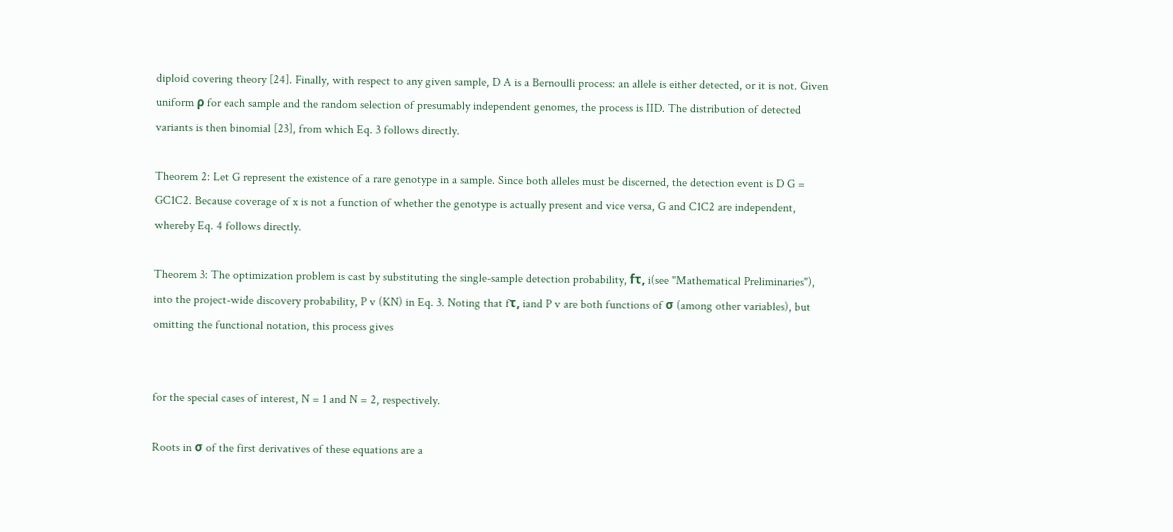diploid covering theory [24]. Finally, with respect to any given sample, D A is a Bernoulli process: an allele is either detected, or it is not. Given uniform ρ for each sample and the random selection of presumably independent genomes, the process is IID. The distribution of detected variants is then binomial [23], from which Eq. 3 follows directly.

Theorem 2: Let G represent the existence of a rare genotype in a sample. Since both alleles must be discerned, the detection event is D G = GC1C2. Because coverage of x is not a function of whether the genotype is actually present and vice versa, G and C1C2 are independent, whereby Eq. 4 follows directly.

Theorem 3: The optimization problem is cast by substituting the single-sample detection probability, fτ, i(see "Mathematical Preliminaries"), into the project-wide discovery probability, P v (KN) in Eq. 3. Noting that fτ, iand P v are both functions of σ (among other variables), but omitting the functional notation, this process gives


for the special cases of interest, N = 1 and N = 2, respectively.

Roots in σ of the first derivatives of these equations are a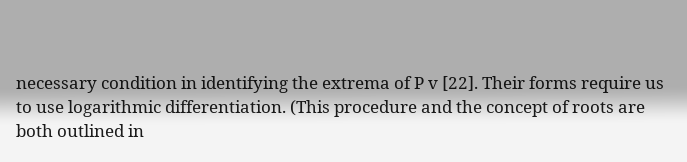necessary condition in identifying the extrema of P v [22]. Their forms require us to use logarithmic differentiation. (This procedure and the concept of roots are both outlined in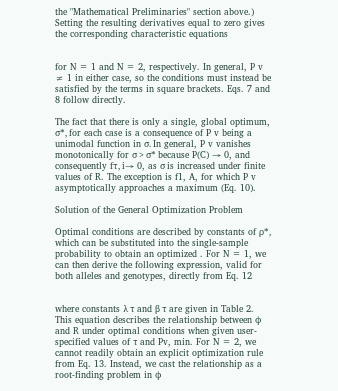the "Mathematical Preliminaries" section above.) Setting the resulting derivatives equal to zero gives the corresponding characteristic equations


for N = 1 and N = 2, respectively. In general, P v ≠ 1 in either case, so the conditions must instead be satisfied by the terms in square brackets. Eqs. 7 and 8 follow directly.

The fact that there is only a single, global optimum, σ*, for each case is a consequence of P v being a unimodal function in σ. In general, P v vanishes monotonically for σ > σ* because P(C) → 0, and consequently fτ, i→ 0, as σ is increased under finite values of R. The exception is f1, A, for which P v asymptotically approaches a maximum (Eq. 10).

Solution of the General Optimization Problem

Optimal conditions are described by constants of ρ*, which can be substituted into the single-sample probability to obtain an optimized . For N = 1, we can then derive the following expression, valid for both alleles and genotypes, directly from Eq. 12


where constants λ τ and β τ are given in Table 2. This equation describes the relationship between ϕ and R under optimal conditions when given user-specified values of τ and Pv, min. For N = 2, we cannot readily obtain an explicit optimization rule from Eq. 13. Instead, we cast the relationship as a root-finding problem in ϕ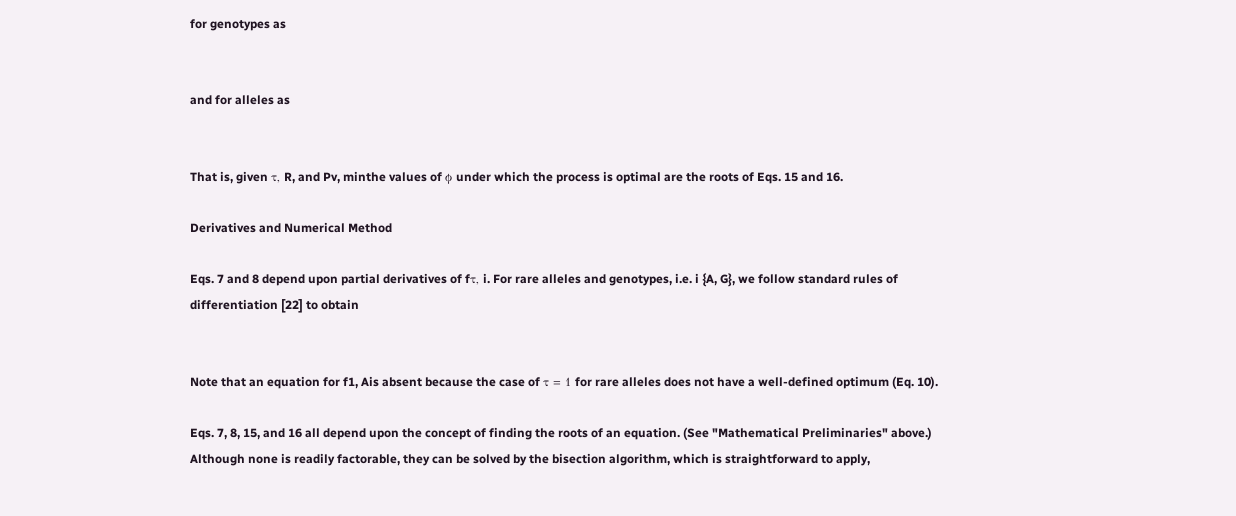for genotypes as


and for alleles as


That is, given τ, R, and Pv, minthe values of ϕ under which the process is optimal are the roots of Eqs. 15 and 16.

Derivatives and Numerical Method

Eqs. 7 and 8 depend upon partial derivatives of fτ, i. For rare alleles and genotypes, i.e. i {A, G}, we follow standard rules of differentiation [22] to obtain


Note that an equation for f1, Ais absent because the case of τ = 1 for rare alleles does not have a well-defined optimum (Eq. 10).

Eqs. 7, 8, 15, and 16 all depend upon the concept of finding the roots of an equation. (See "Mathematical Preliminaries" above.) Although none is readily factorable, they can be solved by the bisection algorithm, which is straightforward to apply,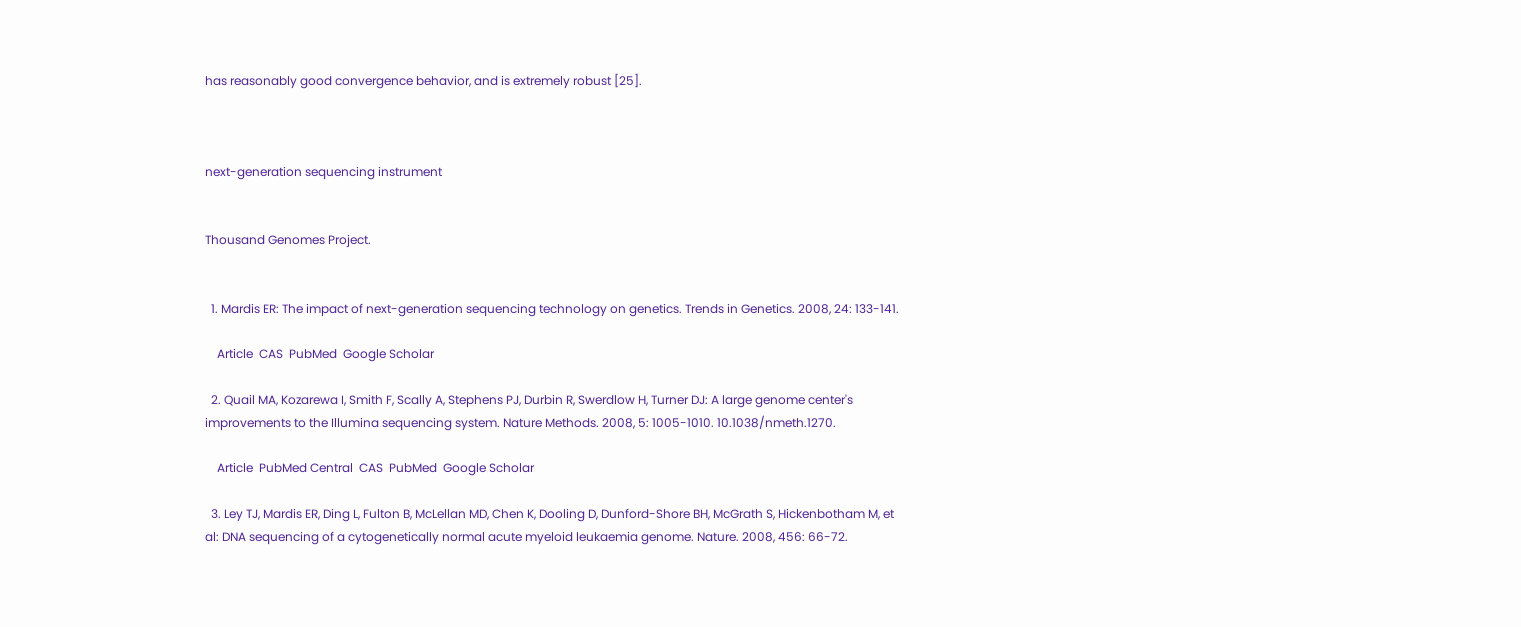has reasonably good convergence behavior, and is extremely robust [25].



next-generation sequencing instrument


Thousand Genomes Project.


  1. Mardis ER: The impact of next-generation sequencing technology on genetics. Trends in Genetics. 2008, 24: 133-141.

    Article  CAS  PubMed  Google Scholar

  2. Quail MA, Kozarewa I, Smith F, Scally A, Stephens PJ, Durbin R, Swerdlow H, Turner DJ: A large genome center's improvements to the Illumina sequencing system. Nature Methods. 2008, 5: 1005-1010. 10.1038/nmeth.1270.

    Article  PubMed Central  CAS  PubMed  Google Scholar

  3. Ley TJ, Mardis ER, Ding L, Fulton B, McLellan MD, Chen K, Dooling D, Dunford-Shore BH, McGrath S, Hickenbotham M, et al: DNA sequencing of a cytogenetically normal acute myeloid leukaemia genome. Nature. 2008, 456: 66-72.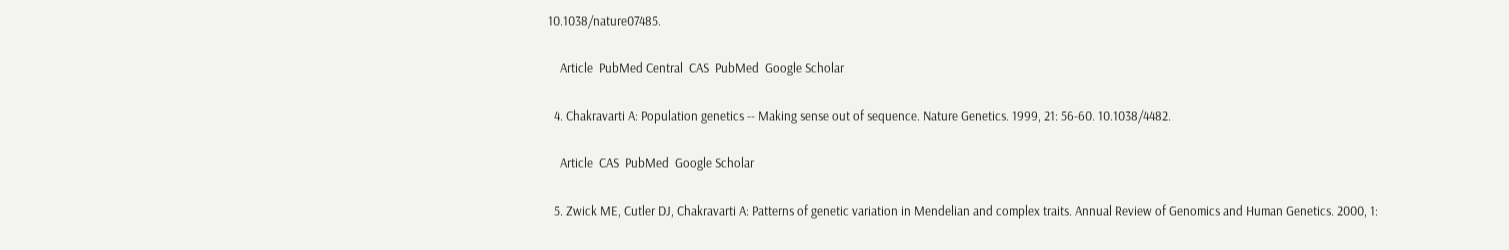10.1038/nature07485.

    Article  PubMed Central  CAS  PubMed  Google Scholar

  4. Chakravarti A: Population genetics -- Making sense out of sequence. Nature Genetics. 1999, 21: 56-60. 10.1038/4482.

    Article  CAS  PubMed  Google Scholar

  5. Zwick ME, Cutler DJ, Chakravarti A: Patterns of genetic variation in Mendelian and complex traits. Annual Review of Genomics and Human Genetics. 2000, 1: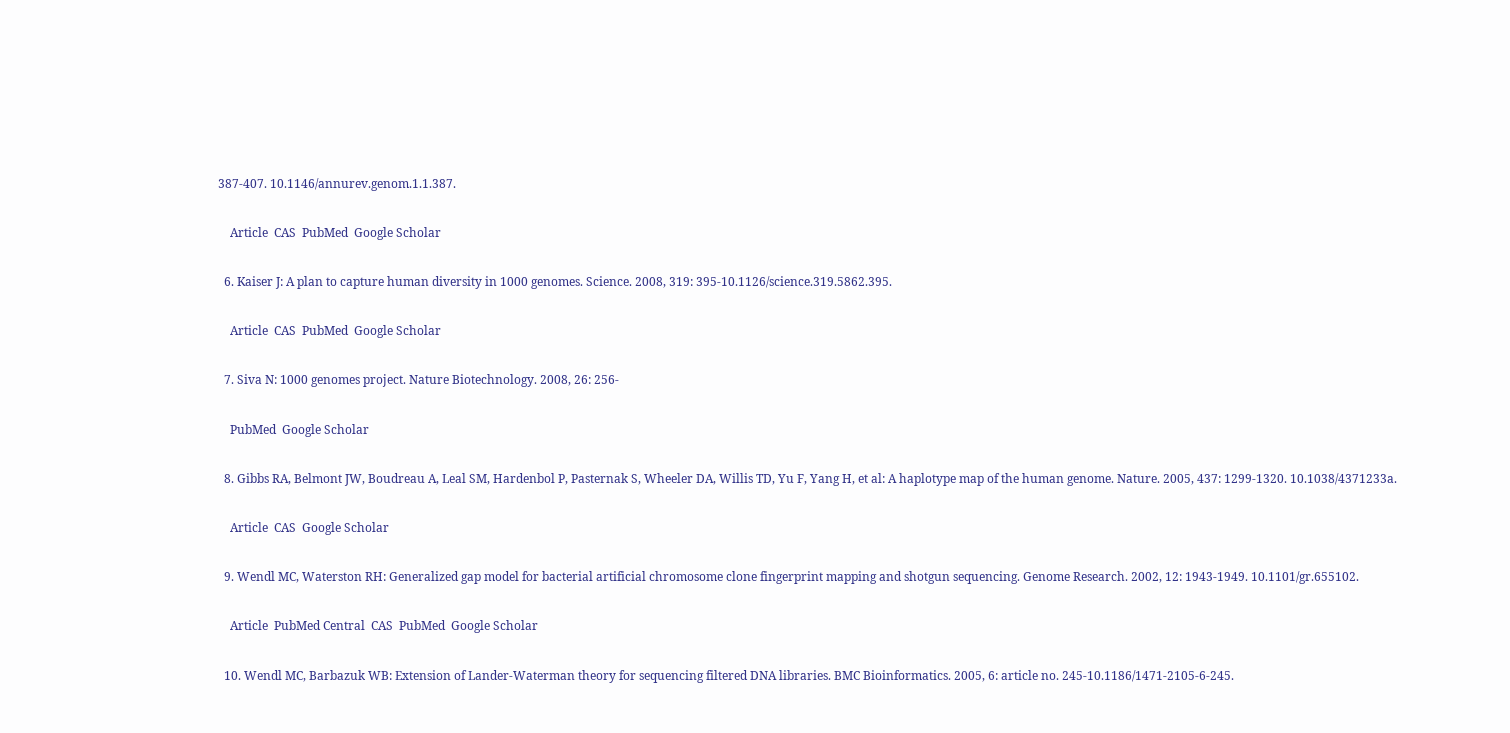387-407. 10.1146/annurev.genom.1.1.387.

    Article  CAS  PubMed  Google Scholar

  6. Kaiser J: A plan to capture human diversity in 1000 genomes. Science. 2008, 319: 395-10.1126/science.319.5862.395.

    Article  CAS  PubMed  Google Scholar

  7. Siva N: 1000 genomes project. Nature Biotechnology. 2008, 26: 256-

    PubMed  Google Scholar

  8. Gibbs RA, Belmont JW, Boudreau A, Leal SM, Hardenbol P, Pasternak S, Wheeler DA, Willis TD, Yu F, Yang H, et al: A haplotype map of the human genome. Nature. 2005, 437: 1299-1320. 10.1038/4371233a.

    Article  CAS  Google Scholar

  9. Wendl MC, Waterston RH: Generalized gap model for bacterial artificial chromosome clone fingerprint mapping and shotgun sequencing. Genome Research. 2002, 12: 1943-1949. 10.1101/gr.655102.

    Article  PubMed Central  CAS  PubMed  Google Scholar

  10. Wendl MC, Barbazuk WB: Extension of Lander-Waterman theory for sequencing filtered DNA libraries. BMC Bioinformatics. 2005, 6: article no. 245-10.1186/1471-2105-6-245.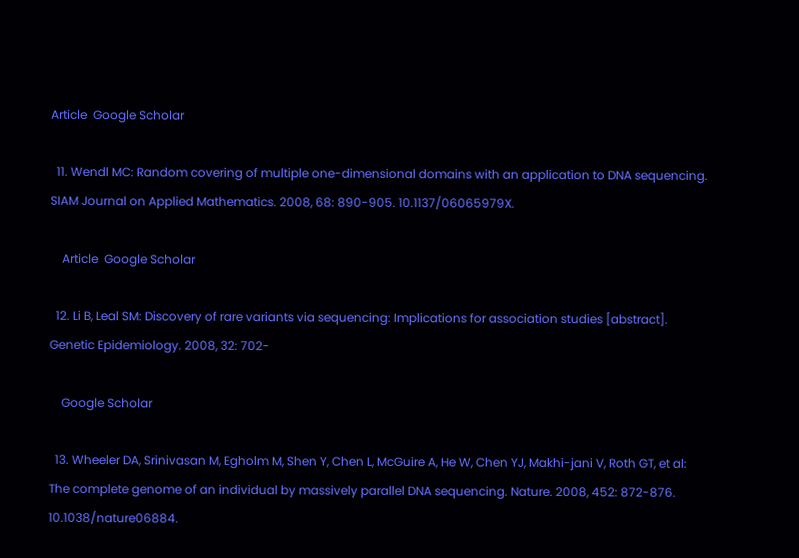Article  Google Scholar

  11. Wendl MC: Random covering of multiple one-dimensional domains with an application to DNA sequencing. SIAM Journal on Applied Mathematics. 2008, 68: 890-905. 10.1137/06065979X.

    Article  Google Scholar

  12. Li B, Leal SM: Discovery of rare variants via sequencing: Implications for association studies [abstract]. Genetic Epidemiology. 2008, 32: 702-

    Google Scholar

  13. Wheeler DA, Srinivasan M, Egholm M, Shen Y, Chen L, McGuire A, He W, Chen YJ, Makhi-jani V, Roth GT, et al: The complete genome of an individual by massively parallel DNA sequencing. Nature. 2008, 452: 872-876. 10.1038/nature06884.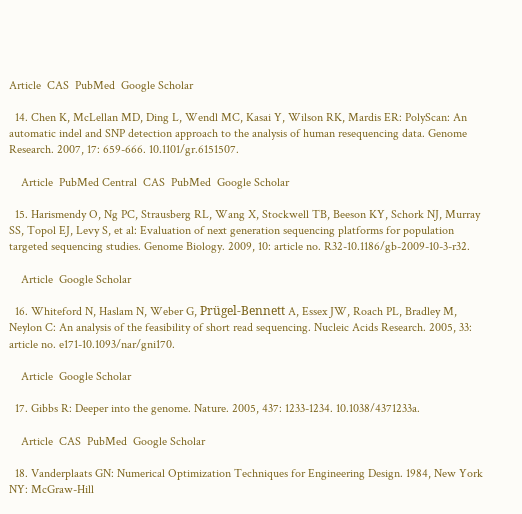Article  CAS  PubMed  Google Scholar

  14. Chen K, McLellan MD, Ding L, Wendl MC, Kasai Y, Wilson RK, Mardis ER: PolyScan: An automatic indel and SNP detection approach to the analysis of human resequencing data. Genome Research. 2007, 17: 659-666. 10.1101/gr.6151507.

    Article  PubMed Central  CAS  PubMed  Google Scholar

  15. Harismendy O, Ng PC, Strausberg RL, Wang X, Stockwell TB, Beeson KY, Schork NJ, Murray SS, Topol EJ, Levy S, et al: Evaluation of next generation sequencing platforms for population targeted sequencing studies. Genome Biology. 2009, 10: article no. R32-10.1186/gb-2009-10-3-r32.

    Article  Google Scholar

  16. Whiteford N, Haslam N, Weber G, Prügel-Bennett A, Essex JW, Roach PL, Bradley M, Neylon C: An analysis of the feasibility of short read sequencing. Nucleic Acids Research. 2005, 33: article no. e171-10.1093/nar/gni170.

    Article  Google Scholar

  17. Gibbs R: Deeper into the genome. Nature. 2005, 437: 1233-1234. 10.1038/4371233a.

    Article  CAS  PubMed  Google Scholar

  18. Vanderplaats GN: Numerical Optimization Techniques for Engineering Design. 1984, New York NY: McGraw-Hill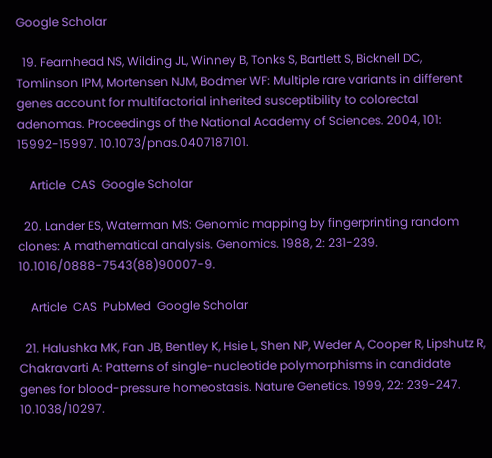Google Scholar

  19. Fearnhead NS, Wilding JL, Winney B, Tonks S, Bartlett S, Bicknell DC, Tomlinson IPM, Mortensen NJM, Bodmer WF: Multiple rare variants in different genes account for multifactorial inherited susceptibility to colorectal adenomas. Proceedings of the National Academy of Sciences. 2004, 101: 15992-15997. 10.1073/pnas.0407187101.

    Article  CAS  Google Scholar

  20. Lander ES, Waterman MS: Genomic mapping by fingerprinting random clones: A mathematical analysis. Genomics. 1988, 2: 231-239. 10.1016/0888-7543(88)90007-9.

    Article  CAS  PubMed  Google Scholar

  21. Halushka MK, Fan JB, Bentley K, Hsie L, Shen NP, Weder A, Cooper R, Lipshutz R, Chakravarti A: Patterns of single-nucleotide polymorphisms in candidate genes for blood-pressure homeostasis. Nature Genetics. 1999, 22: 239-247. 10.1038/10297.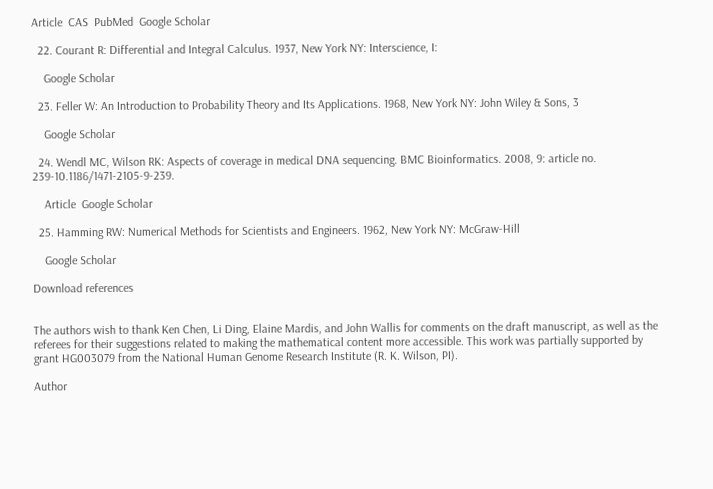Article  CAS  PubMed  Google Scholar

  22. Courant R: Differential and Integral Calculus. 1937, New York NY: Interscience, I:

    Google Scholar

  23. Feller W: An Introduction to Probability Theory and Its Applications. 1968, New York NY: John Wiley & Sons, 3

    Google Scholar

  24. Wendl MC, Wilson RK: Aspects of coverage in medical DNA sequencing. BMC Bioinformatics. 2008, 9: article no. 239-10.1186/1471-2105-9-239.

    Article  Google Scholar

  25. Hamming RW: Numerical Methods for Scientists and Engineers. 1962, New York NY: McGraw-Hill

    Google Scholar

Download references


The authors wish to thank Ken Chen, Li Ding, Elaine Mardis, and John Wallis for comments on the draft manuscript, as well as the referees for their suggestions related to making the mathematical content more accessible. This work was partially supported by grant HG003079 from the National Human Genome Research Institute (R. K. Wilson, PI).

Author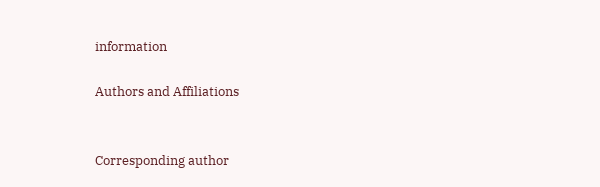information

Authors and Affiliations


Corresponding author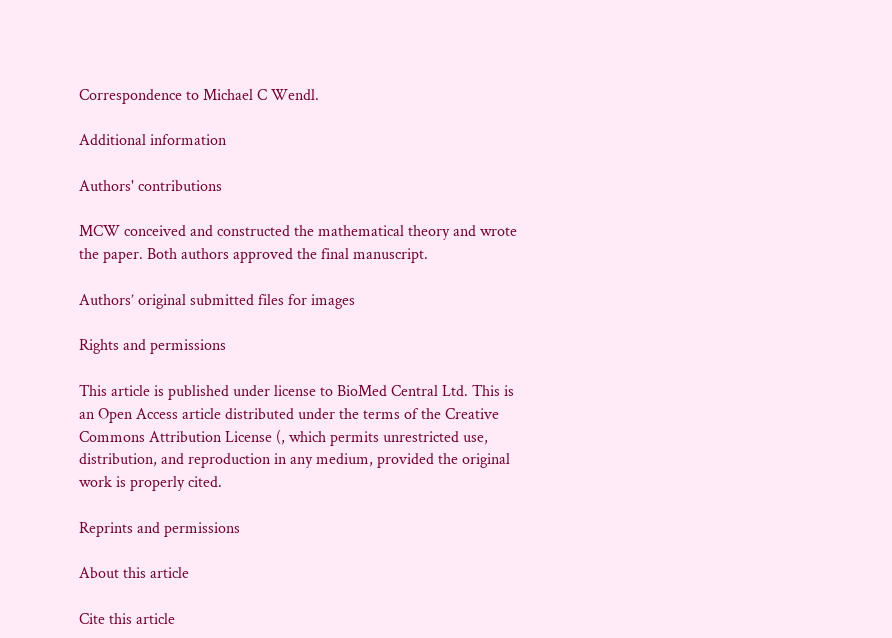Correspondence to Michael C Wendl.

Additional information

Authors' contributions

MCW conceived and constructed the mathematical theory and wrote the paper. Both authors approved the final manuscript.

Authors’ original submitted files for images

Rights and permissions

This article is published under license to BioMed Central Ltd. This is an Open Access article distributed under the terms of the Creative Commons Attribution License (, which permits unrestricted use, distribution, and reproduction in any medium, provided the original work is properly cited.

Reprints and permissions

About this article

Cite this article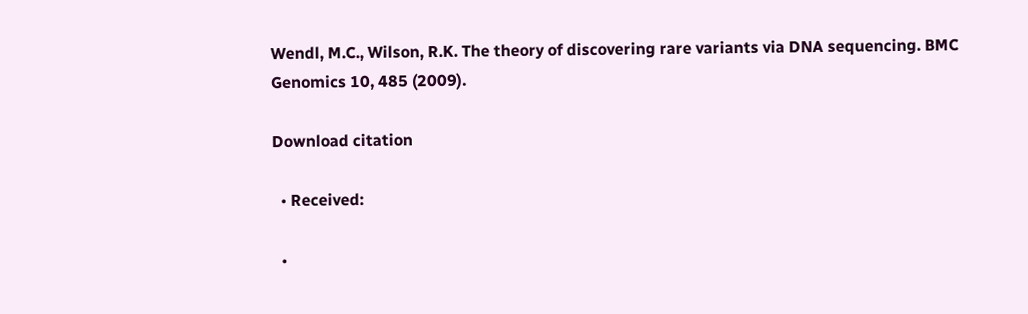Wendl, M.C., Wilson, R.K. The theory of discovering rare variants via DNA sequencing. BMC Genomics 10, 485 (2009).

Download citation

  • Received:

  •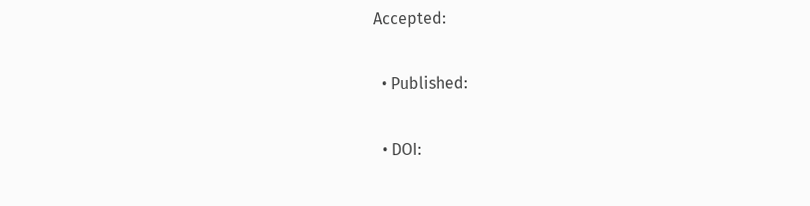Accepted:

  • Published:

  • DOI: